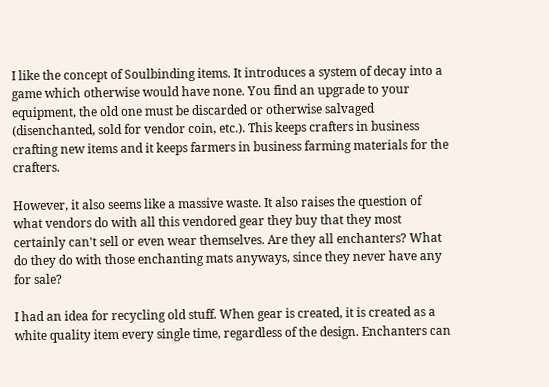I like the concept of Soulbinding items. It introduces a system of decay into a game which otherwise would have none. You find an upgrade to your equipment, the old one must be discarded or otherwise salvaged (disenchanted, sold for vendor coin, etc.). This keeps crafters in business crafting new items and it keeps farmers in business farming materials for the crafters.

However, it also seems like a massive waste. It also raises the question of what vendors do with all this vendored gear they buy that they most certainly can't sell or even wear themselves. Are they all enchanters? What do they do with those enchanting mats anyways, since they never have any for sale?

I had an idea for recycling old stuff. When gear is created, it is created as a white quality item every single time, regardless of the design. Enchanters can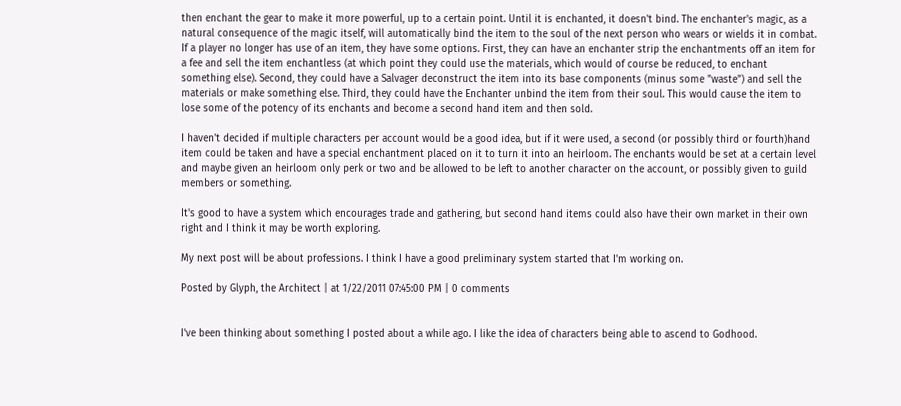then enchant the gear to make it more powerful, up to a certain point. Until it is enchanted, it doesn't bind. The enchanter's magic, as a natural consequence of the magic itself, will automatically bind the item to the soul of the next person who wears or wields it in combat. If a player no longer has use of an item, they have some options. First, they can have an enchanter strip the enchantments off an item for a fee and sell the item enchantless (at which point they could use the materials, which would of course be reduced, to enchant something else). Second, they could have a Salvager deconstruct the item into its base components (minus some "waste") and sell the materials or make something else. Third, they could have the Enchanter unbind the item from their soul. This would cause the item to lose some of the potency of its enchants and become a second hand item and then sold.

I haven't decided if multiple characters per account would be a good idea, but if it were used, a second (or possibly third or fourth)hand item could be taken and have a special enchantment placed on it to turn it into an heirloom. The enchants would be set at a certain level and maybe given an heirloom only perk or two and be allowed to be left to another character on the account, or possibly given to guild members or something.

It's good to have a system which encourages trade and gathering, but second hand items could also have their own market in their own right and I think it may be worth exploring.

My next post will be about professions. I think I have a good preliminary system started that I'm working on.

Posted by Glyph, the Architect | at 1/22/2011 07:45:00 PM | 0 comments


I've been thinking about something I posted about a while ago. I like the idea of characters being able to ascend to Godhood.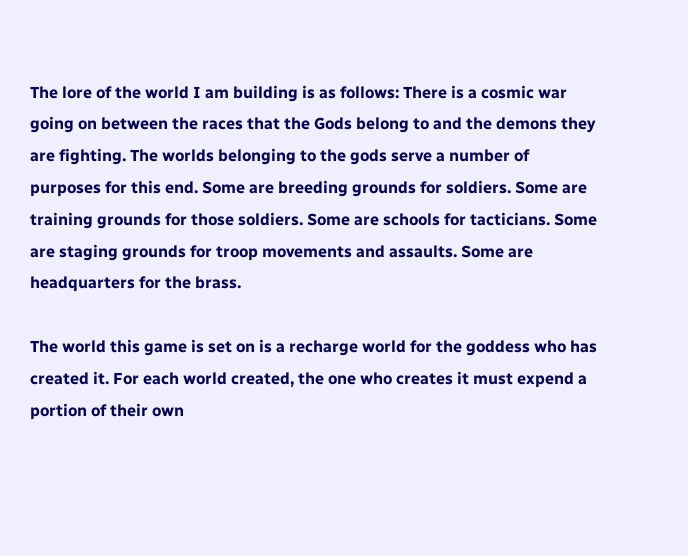The lore of the world I am building is as follows: There is a cosmic war going on between the races that the Gods belong to and the demons they are fighting. The worlds belonging to the gods serve a number of purposes for this end. Some are breeding grounds for soldiers. Some are training grounds for those soldiers. Some are schools for tacticians. Some are staging grounds for troop movements and assaults. Some are headquarters for the brass.

The world this game is set on is a recharge world for the goddess who has created it. For each world created, the one who creates it must expend a portion of their own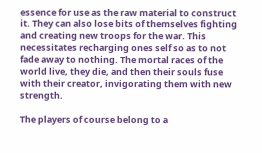essence for use as the raw material to construct it. They can also lose bits of themselves fighting and creating new troops for the war. This necessitates recharging ones self so as to not fade away to nothing. The mortal races of the world live, they die, and then their souls fuse with their creator, invigorating them with new strength.

The players of course belong to a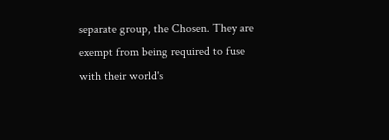separate group, the Chosen. They are exempt from being required to fuse with their world's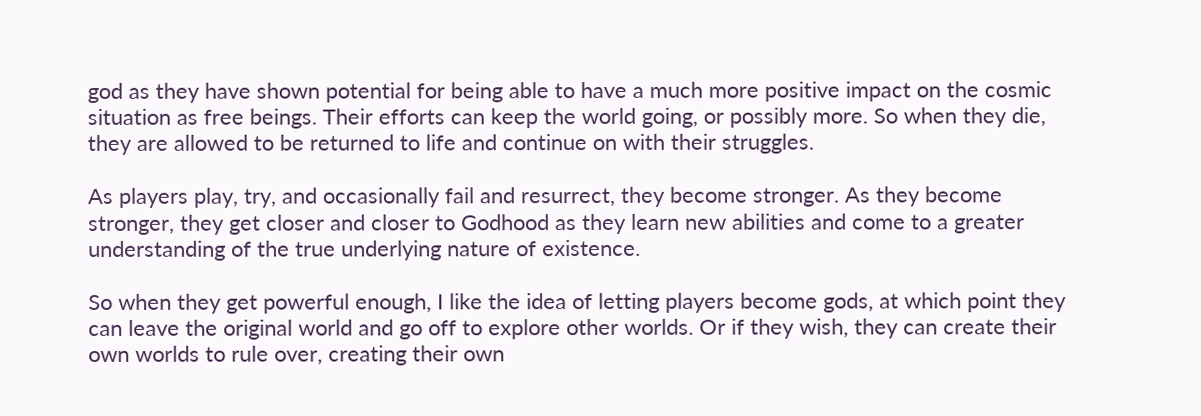god as they have shown potential for being able to have a much more positive impact on the cosmic situation as free beings. Their efforts can keep the world going, or possibly more. So when they die, they are allowed to be returned to life and continue on with their struggles.

As players play, try, and occasionally fail and resurrect, they become stronger. As they become stronger, they get closer and closer to Godhood as they learn new abilities and come to a greater understanding of the true underlying nature of existence.

So when they get powerful enough, I like the idea of letting players become gods, at which point they can leave the original world and go off to explore other worlds. Or if they wish, they can create their own worlds to rule over, creating their own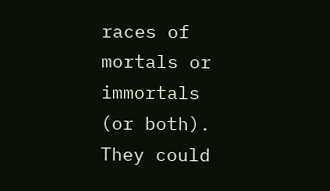races of mortals or immortals (or both). They could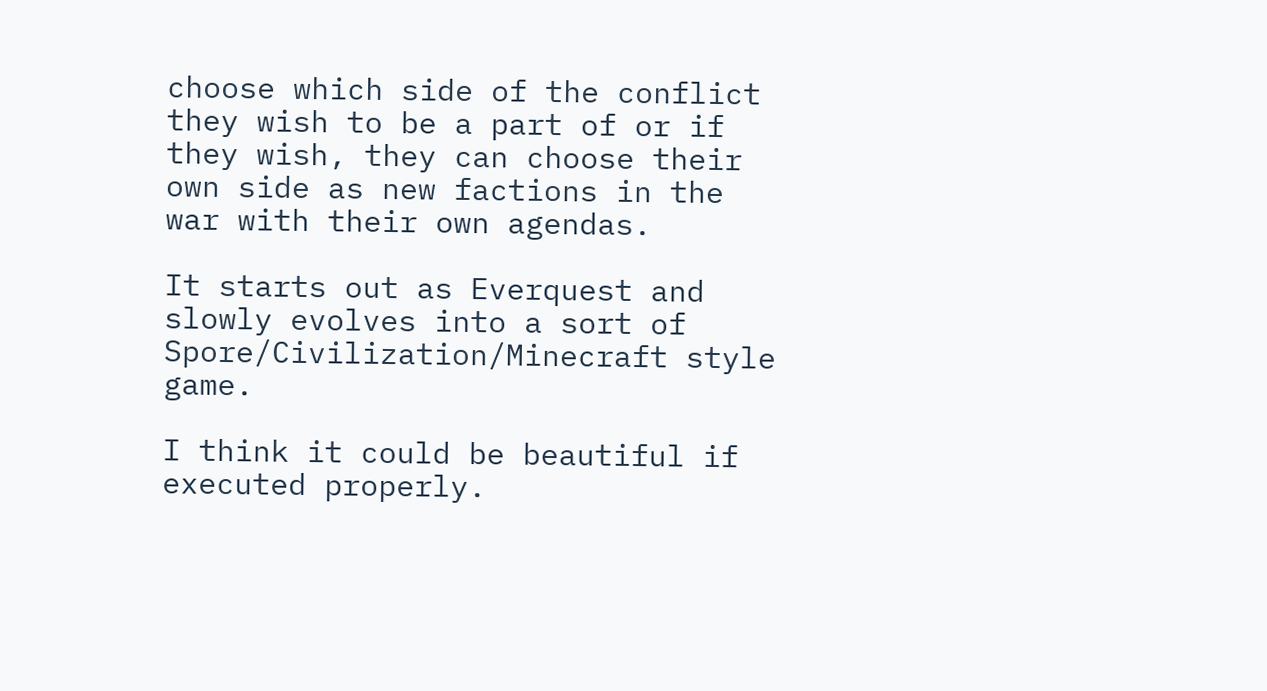choose which side of the conflict they wish to be a part of or if they wish, they can choose their own side as new factions in the war with their own agendas.

It starts out as Everquest and slowly evolves into a sort of Spore/Civilization/Minecraft style game.

I think it could be beautiful if executed properly.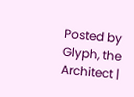Posted by Glyph, the Architect |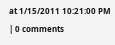at 1/15/2011 10:21:00 PM | 0 comments